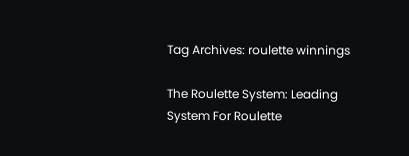Tag Archives: roulette winnings

The Roulette System: Leading System For Roulette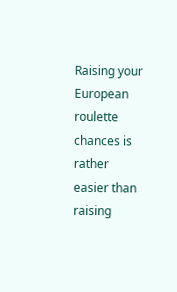Raising your European roulette chances is rather easier than raising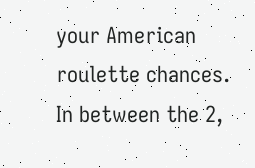your American roulette chances. In between the 2,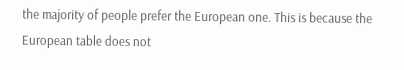the majority of people prefer the European one. This is because the European table does not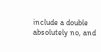include a double absolutely no, and